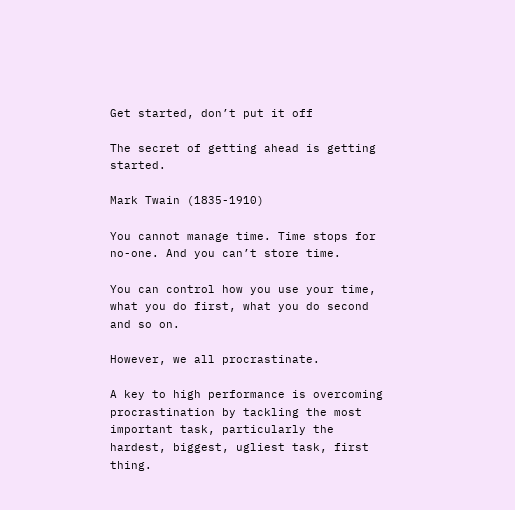Get started, don’t put it off

The secret of getting ahead is getting started.

Mark Twain (1835-1910)

You cannot manage time. Time stops for no-one. And you can’t store time.

You can control how you use your time, what you do first, what you do second and so on.

However, we all procrastinate.

A key to high performance is overcoming procrastination by tackling the most important task, particularly the hardest, biggest, ugliest task, first thing.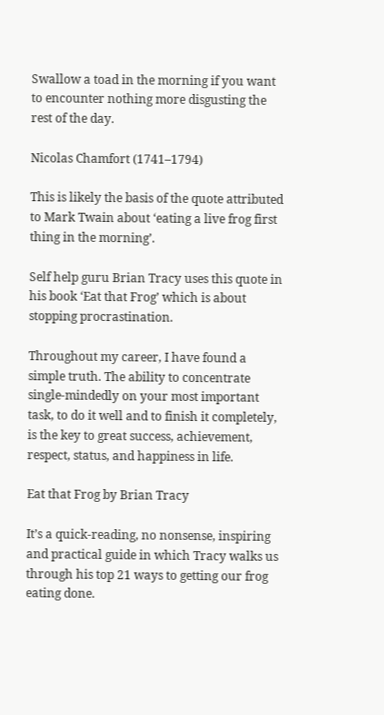Swallow a toad in the morning if you want to encounter nothing more disgusting the rest of the day.

Nicolas Chamfort (1741–1794)

This is likely the basis of the quote attributed to Mark Twain about ‘eating a live frog first thing in the morning’.

Self help guru Brian Tracy uses this quote in his book ‘Eat that Frog’ which is about stopping procrastination.

Throughout my career, I have found a simple truth. The ability to concentrate single-mindedly on your most important task, to do it well and to finish it completely, is the key to great success, achievement, respect, status, and happiness in life.

Eat that Frog by Brian Tracy

It’s a quick-reading, no nonsense, inspiring and practical guide in which Tracy walks us through his top 21 ways to getting our frog eating done.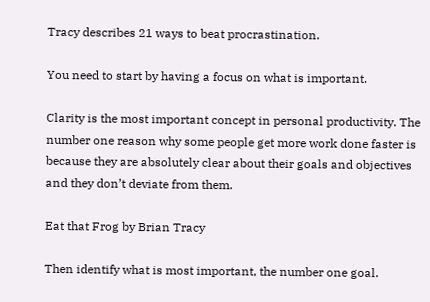Tracy describes 21 ways to beat procrastination.

You need to start by having a focus on what is important.

Clarity is the most important concept in personal productivity. The number one reason why some people get more work done faster is because they are absolutely clear about their goals and objectives and they don’t deviate from them.

Eat that Frog by Brian Tracy

Then identify what is most important, the number one goal.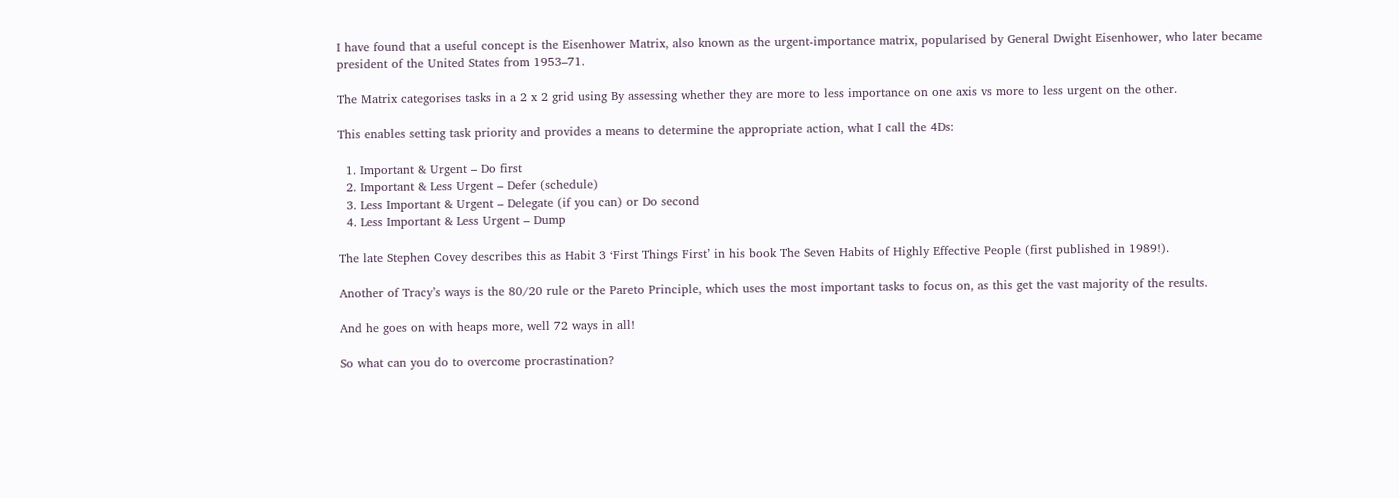I have found that a useful concept is the Eisenhower Matrix, also known as the urgent-importance matrix, popularised by General Dwight Eisenhower, who later became president of the United States from 1953–71.

The Matrix categorises tasks in a 2 x 2 grid using By assessing whether they are more to less importance on one axis vs more to less urgent on the other.

This enables setting task priority and provides a means to determine the appropriate action, what I call the 4Ds:

  1. Important & Urgent – Do first
  2. Important & Less Urgent – Defer (schedule)
  3. Less Important & Urgent – Delegate (if you can) or Do second
  4. Less Important & Less Urgent – Dump

The late Stephen Covey describes this as Habit 3 ‘First Things First’ in his book The Seven Habits of Highly Effective People (first published in 1989!).

Another of Tracy’s ways is the 80/20 rule or the Pareto Principle, which uses the most important tasks to focus on, as this get the vast majority of the results.

And he goes on with heaps more, well 72 ways in all!

So what can you do to overcome procrastination?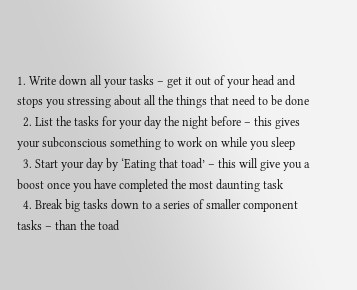1. Write down all your tasks – get it out of your head and stops you stressing about all the things that need to be done
  2. List the tasks for your day the night before – this gives your subconscious something to work on while you sleep
  3. Start your day by ‘Eating that toad’ – this will give you a boost once you have completed the most daunting task
  4. Break big tasks down to a series of smaller component tasks – than the toad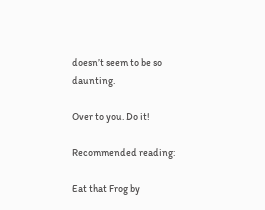doesn’t seem to be so daunting.

Over to you. Do it!

Recommended reading:

Eat that Frog by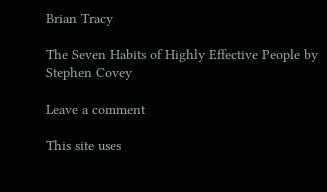Brian Tracy

The Seven Habits of Highly Effective People by Stephen Covey

Leave a comment

This site uses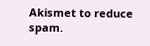Akismet to reduce spam.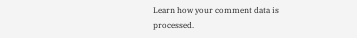Learn how your comment data is processed.